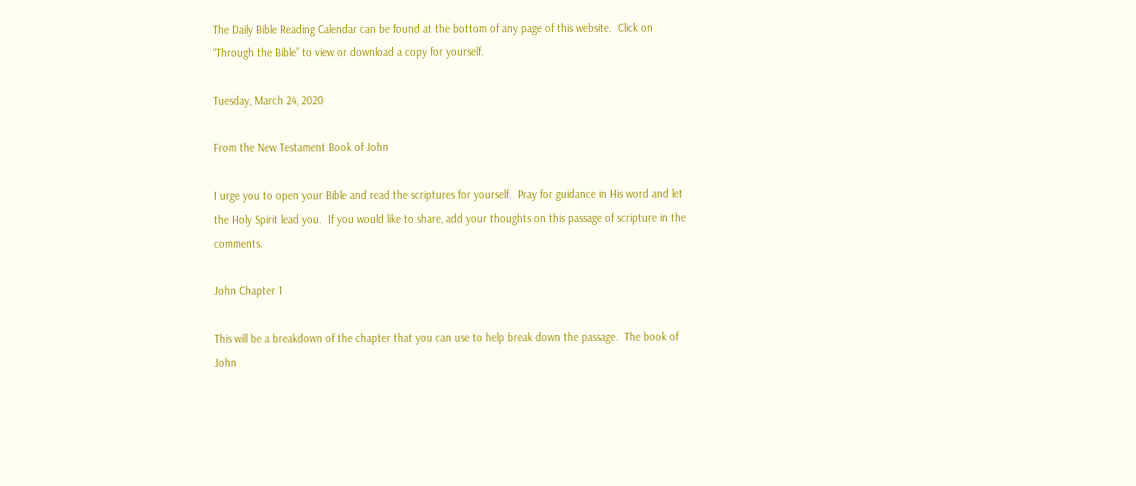The Daily Bible Reading Calendar can be found at the bottom of any page of this website.  Click on “Through the Bible” to view or download a copy for yourself.

Tuesday, March 24, 2020

From the New Testament Book of John

I urge you to open your Bible and read the scriptures for yourself.  Pray for guidance in His word and let the Holy Spirit lead you.  If you would like to share, add your thoughts on this passage of scripture in the comments.

John Chapter 1

This will be a breakdown of the chapter that you can use to help break down the passage.  The book of John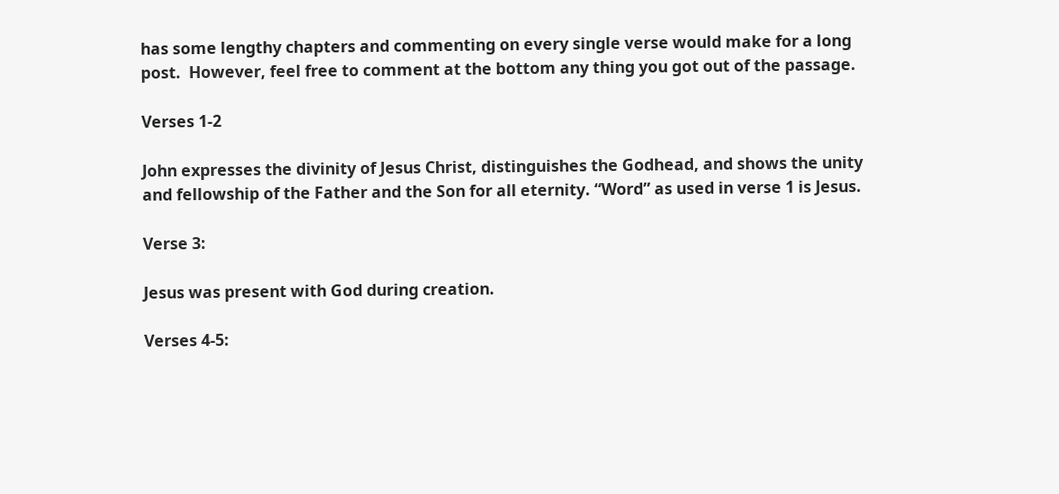has some lengthy chapters and commenting on every single verse would make for a long post.  However, feel free to comment at the bottom any thing you got out of the passage.

Verses 1-2

John expresses the divinity of Jesus Christ, distinguishes the Godhead, and shows the unity and fellowship of the Father and the Son for all eternity. “Word” as used in verse 1 is Jesus.

Verse 3:

Jesus was present with God during creation.

Verses 4-5: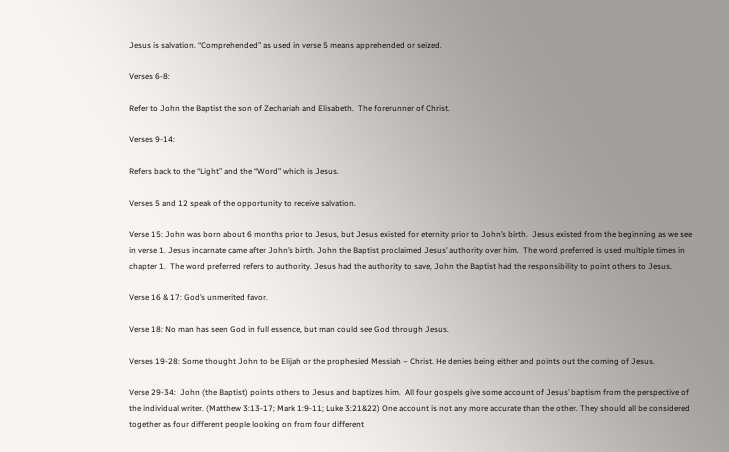Jesus is salvation. “Comprehended” as used in verse 5 means apprehended or seized.

Verses 6-8:

Refer to John the Baptist the son of Zechariah and Elisabeth.  The forerunner of Christ.

Verses 9-14:

Refers back to the “Light” and the “Word” which is Jesus.

Verses 5 and 12 speak of the opportunity to receive salvation.

Verse 15: John was born about 6 months prior to Jesus, but Jesus existed for eternity prior to John’s birth.  Jesus existed from the beginning as we see in verse 1. Jesus incarnate came after John’s birth. John the Baptist proclaimed Jesus’ authority over him.  The word preferred is used multiple times in chapter 1.  The word preferred refers to authority. Jesus had the authority to save, John the Baptist had the responsibility to point others to Jesus.

Verse 16 & 17: God’s unmerited favor.

Verse 18: No man has seen God in full essence, but man could see God through Jesus.

Verses 19-28: Some thought John to be Elijah or the prophesied Messiah – Christ. He denies being either and points out the coming of Jesus.

Verse 29-34:  John (the Baptist) points others to Jesus and baptizes him.  All four gospels give some account of Jesus’ baptism from the perspective of the individual writer. (Matthew 3:13-17; Mark 1:9-11; Luke 3:21&22) One account is not any more accurate than the other. They should all be considered together as four different people looking on from four different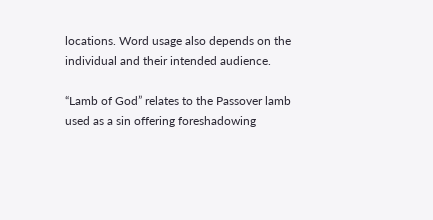locations. Word usage also depends on the individual and their intended audience.

“Lamb of God” relates to the Passover lamb used as a sin offering foreshadowing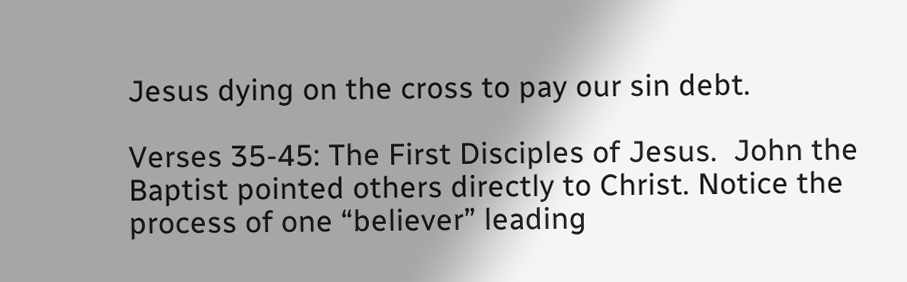Jesus dying on the cross to pay our sin debt.

Verses 35-45: The First Disciples of Jesus.  John the Baptist pointed others directly to Christ. Notice the process of one “believer” leading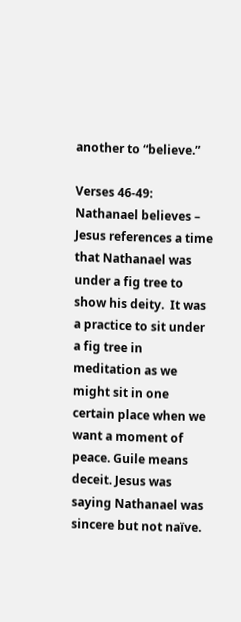another to “believe.”

Verses 46-49: Nathanael believes – Jesus references a time that Nathanael was under a fig tree to show his deity.  It was a practice to sit under a fig tree in meditation as we might sit in one certain place when we want a moment of peace. Guile means deceit. Jesus was saying Nathanael was sincere but not naïve.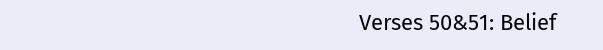Verses 50&51: Belief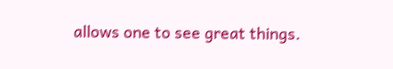allows one to see great things.